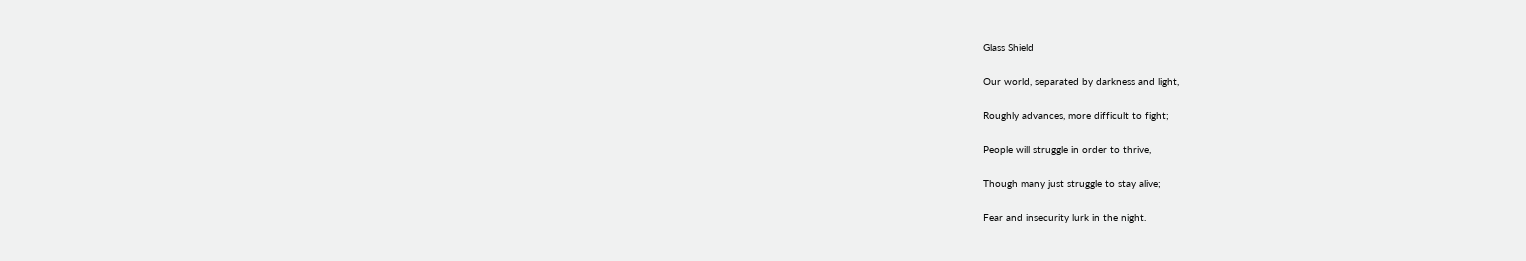Glass Shield

Our world, separated by darkness and light,

Roughly advances, more difficult to fight;

People will struggle in order to thrive,

Though many just struggle to stay alive;

Fear and insecurity lurk in the night.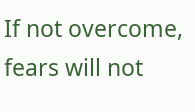If not overcome, fears will not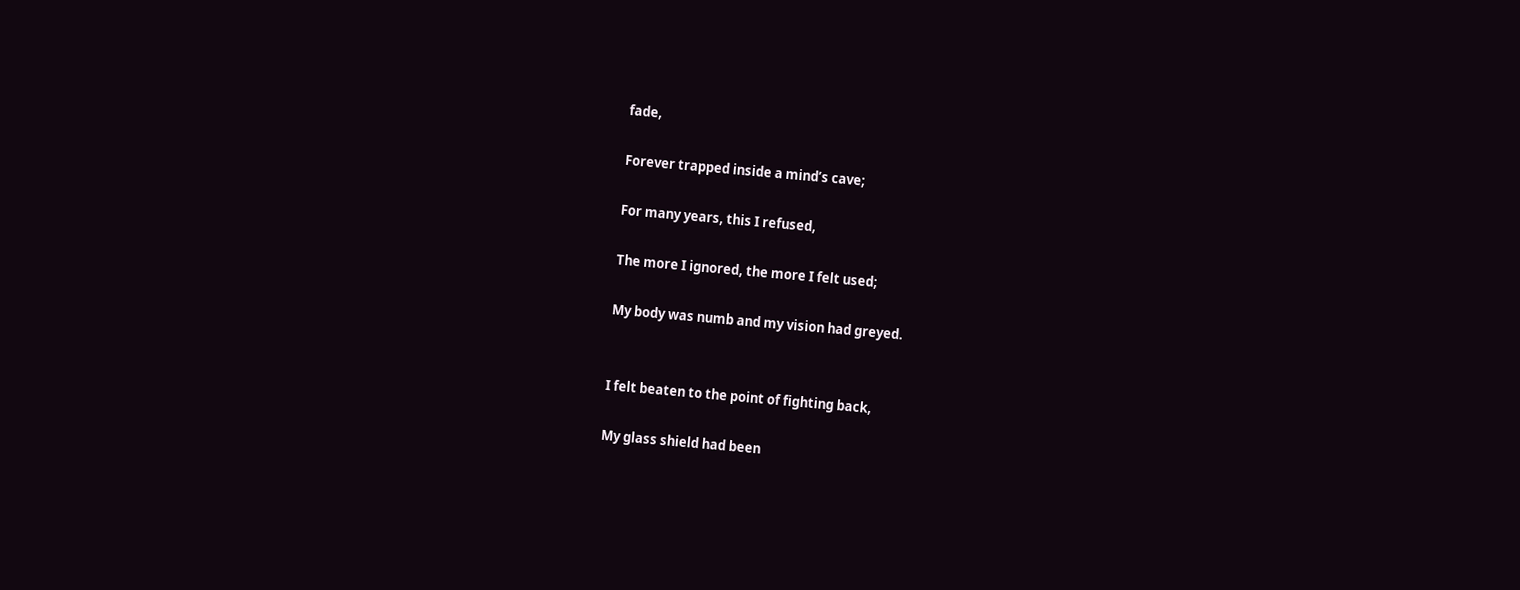fade,

Forever trapped inside a mind’s cave;

For many years, this I refused,

The more I ignored, the more I felt used;

My body was numb and my vision had greyed.


I felt beaten to the point of fighting back,

My glass shield had been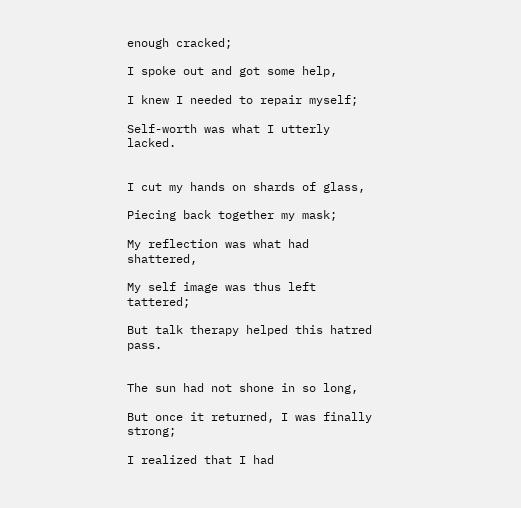enough cracked;

I spoke out and got some help,

I knew I needed to repair myself;

Self-worth was what I utterly lacked.


I cut my hands on shards of glass,

Piecing back together my mask;

My reflection was what had shattered,

My self image was thus left tattered;

But talk therapy helped this hatred pass.


The sun had not shone in so long,

But once it returned, I was finally strong;

I realized that I had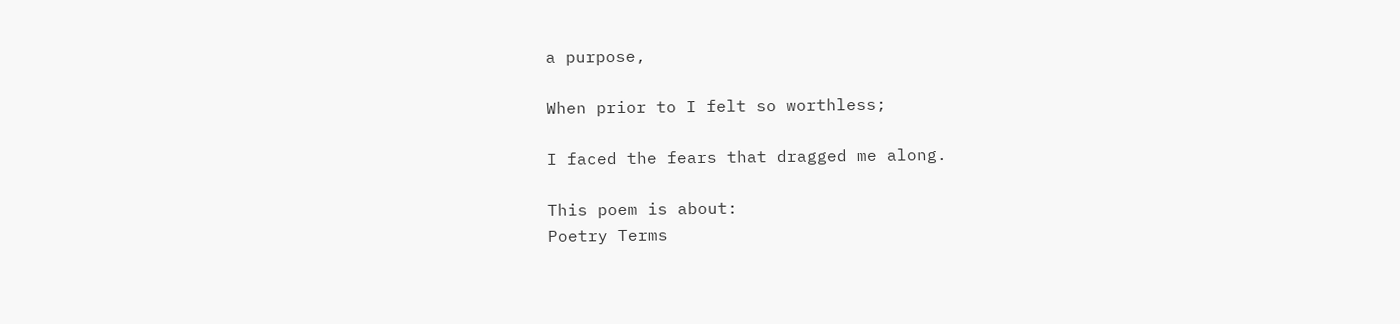a purpose,

When prior to I felt so worthless;

I faced the fears that dragged me along.

This poem is about:
Poetry Terms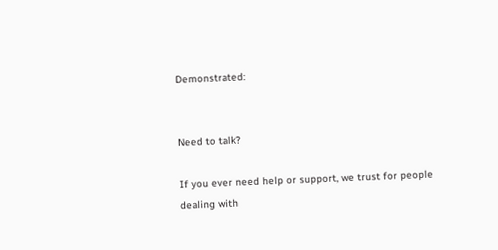Demonstrated:


Need to talk?

If you ever need help or support, we trust for people dealing with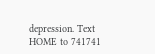depression. Text HOME to 741741